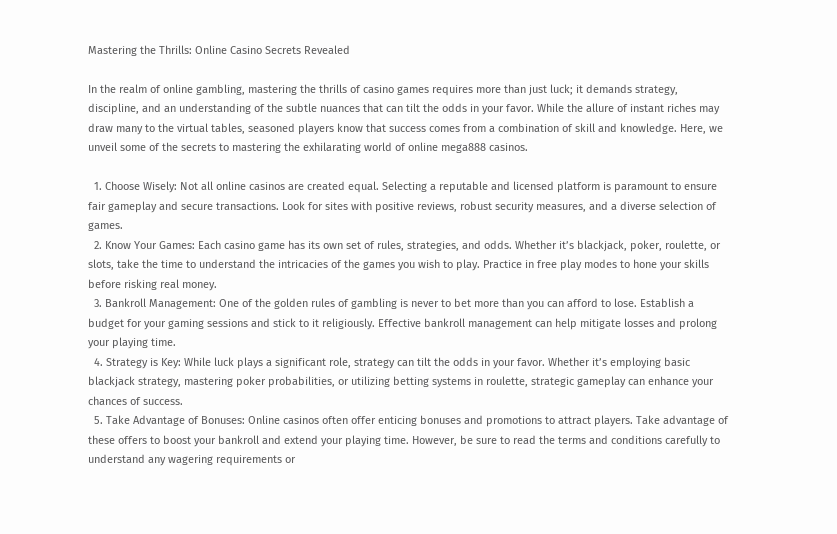Mastering the Thrills: Online Casino Secrets Revealed

In the realm of online gambling, mastering the thrills of casino games requires more than just luck; it demands strategy, discipline, and an understanding of the subtle nuances that can tilt the odds in your favor. While the allure of instant riches may draw many to the virtual tables, seasoned players know that success comes from a combination of skill and knowledge. Here, we unveil some of the secrets to mastering the exhilarating world of online mega888 casinos.

  1. Choose Wisely: Not all online casinos are created equal. Selecting a reputable and licensed platform is paramount to ensure fair gameplay and secure transactions. Look for sites with positive reviews, robust security measures, and a diverse selection of games.
  2. Know Your Games: Each casino game has its own set of rules, strategies, and odds. Whether it’s blackjack, poker, roulette, or slots, take the time to understand the intricacies of the games you wish to play. Practice in free play modes to hone your skills before risking real money.
  3. Bankroll Management: One of the golden rules of gambling is never to bet more than you can afford to lose. Establish a budget for your gaming sessions and stick to it religiously. Effective bankroll management can help mitigate losses and prolong your playing time.
  4. Strategy is Key: While luck plays a significant role, strategy can tilt the odds in your favor. Whether it’s employing basic blackjack strategy, mastering poker probabilities, or utilizing betting systems in roulette, strategic gameplay can enhance your chances of success.
  5. Take Advantage of Bonuses: Online casinos often offer enticing bonuses and promotions to attract players. Take advantage of these offers to boost your bankroll and extend your playing time. However, be sure to read the terms and conditions carefully to understand any wagering requirements or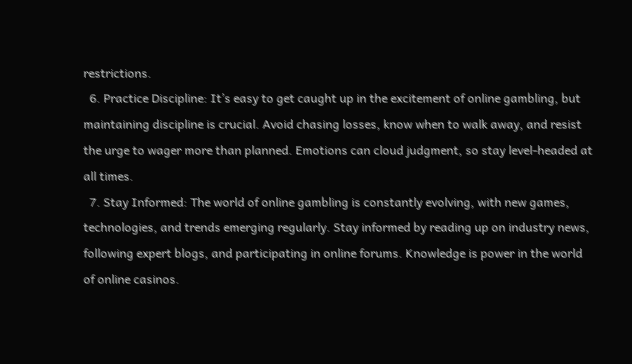restrictions.
  6. Practice Discipline: It’s easy to get caught up in the excitement of online gambling, but maintaining discipline is crucial. Avoid chasing losses, know when to walk away, and resist the urge to wager more than planned. Emotions can cloud judgment, so stay level-headed at all times.
  7. Stay Informed: The world of online gambling is constantly evolving, with new games, technologies, and trends emerging regularly. Stay informed by reading up on industry news, following expert blogs, and participating in online forums. Knowledge is power in the world of online casinos.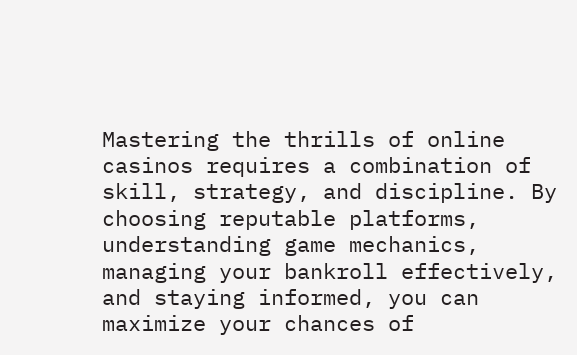Mastering the thrills of online casinos requires a combination of skill, strategy, and discipline. By choosing reputable platforms, understanding game mechanics, managing your bankroll effectively, and staying informed, you can maximize your chances of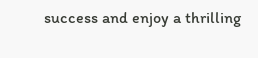success and enjoy a thrilling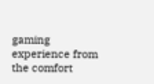gaming experience from the comfort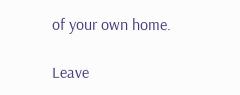of your own home.

Leave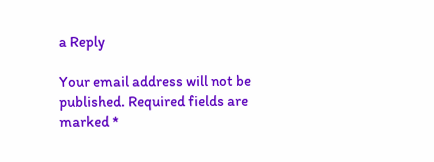a Reply

Your email address will not be published. Required fields are marked *